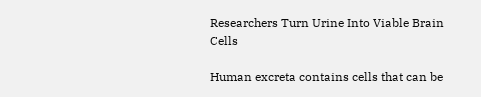Researchers Turn Urine Into Viable Brain Cells

Human excreta contains cells that can be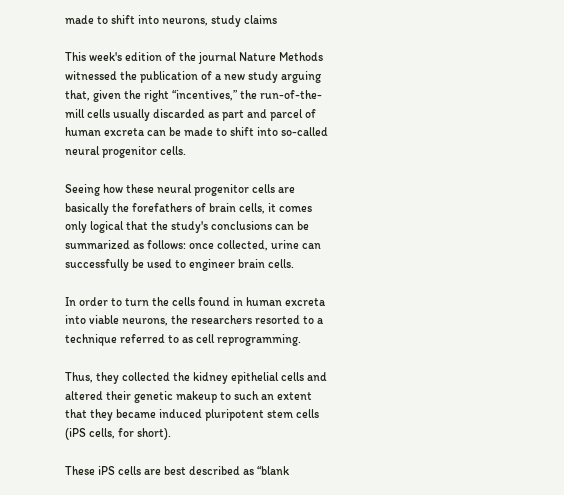made to shift into neurons, study claims

This week's edition of the journal Nature Methods witnessed the publication of a new study arguing that, given the right “incentives,” the run-of-the-mill cells usually discarded as part and parcel of human excreta can be made to shift into so-called neural progenitor cells.

Seeing how these neural progenitor cells are basically the forefathers of brain cells, it comes only logical that the study's conclusions can be summarized as follows: once collected, urine can successfully be used to engineer brain cells.

In order to turn the cells found in human excreta into viable neurons, the researchers resorted to a technique referred to as cell reprogramming.

Thus, they collected the kidney epithelial cells and altered their genetic makeup to such an extent that they became induced pluripotent stem cells (iPS cells, for short).

These iPS cells are best described as “blank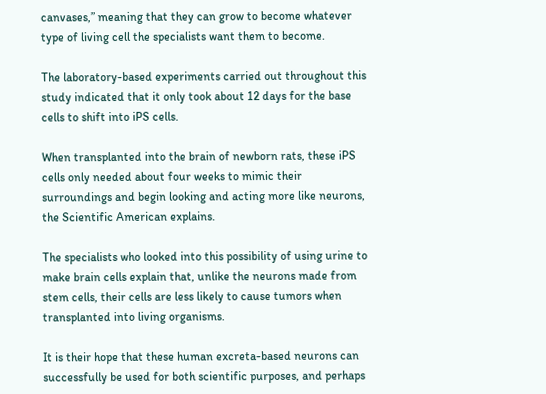canvases,” meaning that they can grow to become whatever type of living cell the specialists want them to become.

The laboratory-based experiments carried out throughout this study indicated that it only took about 12 days for the base cells to shift into iPS cells.

When transplanted into the brain of newborn rats, these iPS cells only needed about four weeks to mimic their surroundings and begin looking and acting more like neurons, the Scientific American explains.

The specialists who looked into this possibility of using urine to make brain cells explain that, unlike the neurons made from stem cells, their cells are less likely to cause tumors when transplanted into living organisms.

It is their hope that these human excreta-based neurons can successfully be used for both scientific purposes, and perhaps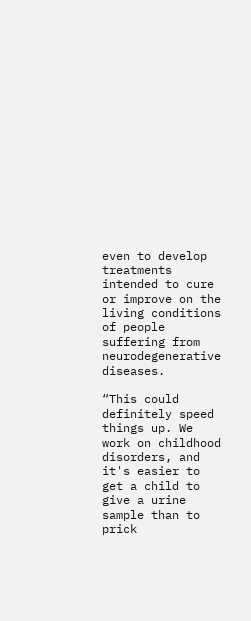even to develop treatments intended to cure or improve on the living conditions of people suffering from neurodegenerative diseases.

“This could definitely speed things up. We work on childhood disorders, and it's easier to get a child to give a urine sample than to prick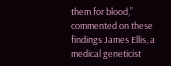them for blood,” commented on these findings James Ellis, a medical geneticist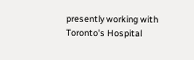presently working with Toronto's Hospital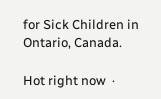for Sick Children in Ontario, Canada.

Hot right now  ·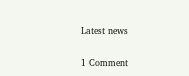Latest news

1 Comment